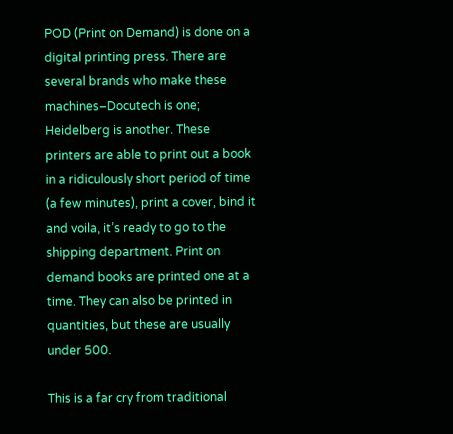POD (Print on Demand) is done on a digital printing press. There are several brands who make these machines–Docutech is one; Heidelberg is another. These printers are able to print out a book in a ridiculously short period of time (a few minutes), print a cover, bind it and voila, it’s ready to go to the shipping department. Print on demand books are printed one at a time. They can also be printed in quantities, but these are usually under 500.

This is a far cry from traditional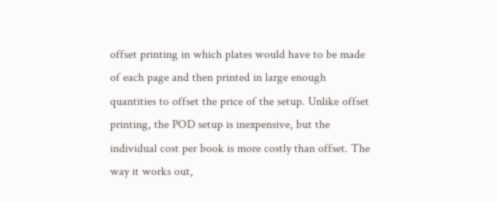offset printing in which plates would have to be made of each page and then printed in large enough quantities to offset the price of the setup. Unlike offset printing, the POD setup is inexpensive, but the individual cost per book is more costly than offset. The way it works out,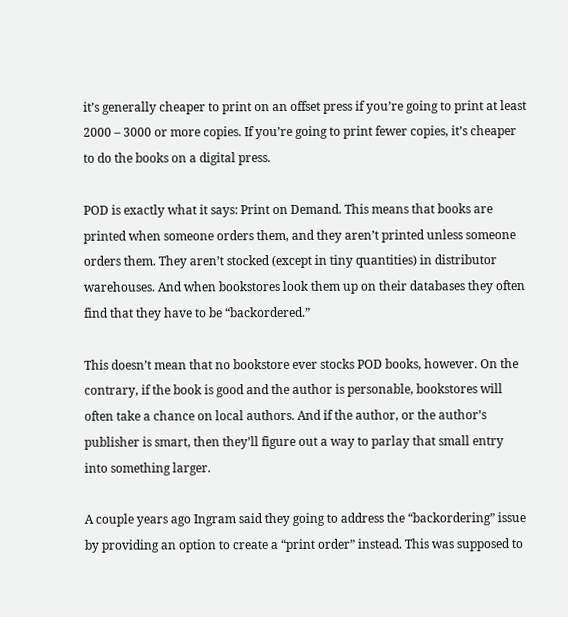it’s generally cheaper to print on an offset press if you’re going to print at least 2000 – 3000 or more copies. If you’re going to print fewer copies, it’s cheaper to do the books on a digital press.

POD is exactly what it says: Print on Demand. This means that books are printed when someone orders them, and they aren’t printed unless someone orders them. They aren’t stocked (except in tiny quantities) in distributor warehouses. And when bookstores look them up on their databases they often find that they have to be “backordered.”

This doesn’t mean that no bookstore ever stocks POD books, however. On the contrary, if the book is good and the author is personable, bookstores will often take a chance on local authors. And if the author, or the author’s publisher is smart, then they’ll figure out a way to parlay that small entry into something larger.

A couple years ago Ingram said they going to address the “backordering” issue by providing an option to create a “print order” instead. This was supposed to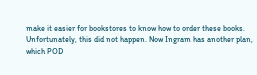make it easier for bookstores to know how to order these books. Unfortunately, this did not happen. Now Ingram has another plan, which POD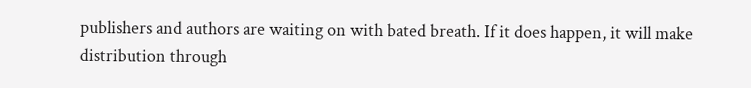publishers and authors are waiting on with bated breath. If it does happen, it will make distribution through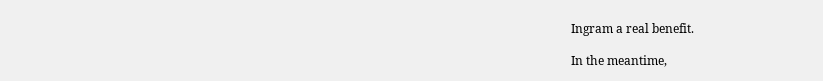Ingram a real benefit.

In the meantime,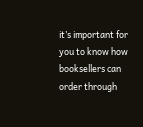it’s important for you to know how booksellers can order through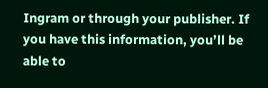Ingram or through your publisher. If you have this information, you’ll be able to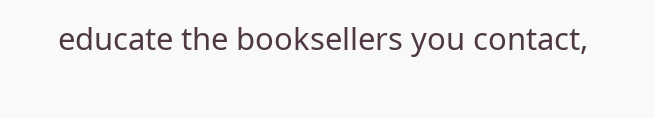educate the booksellers you contact,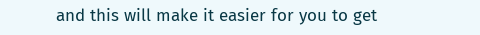and this will make it easier for you to get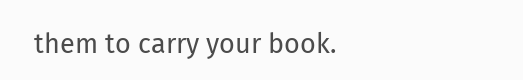them to carry your book.